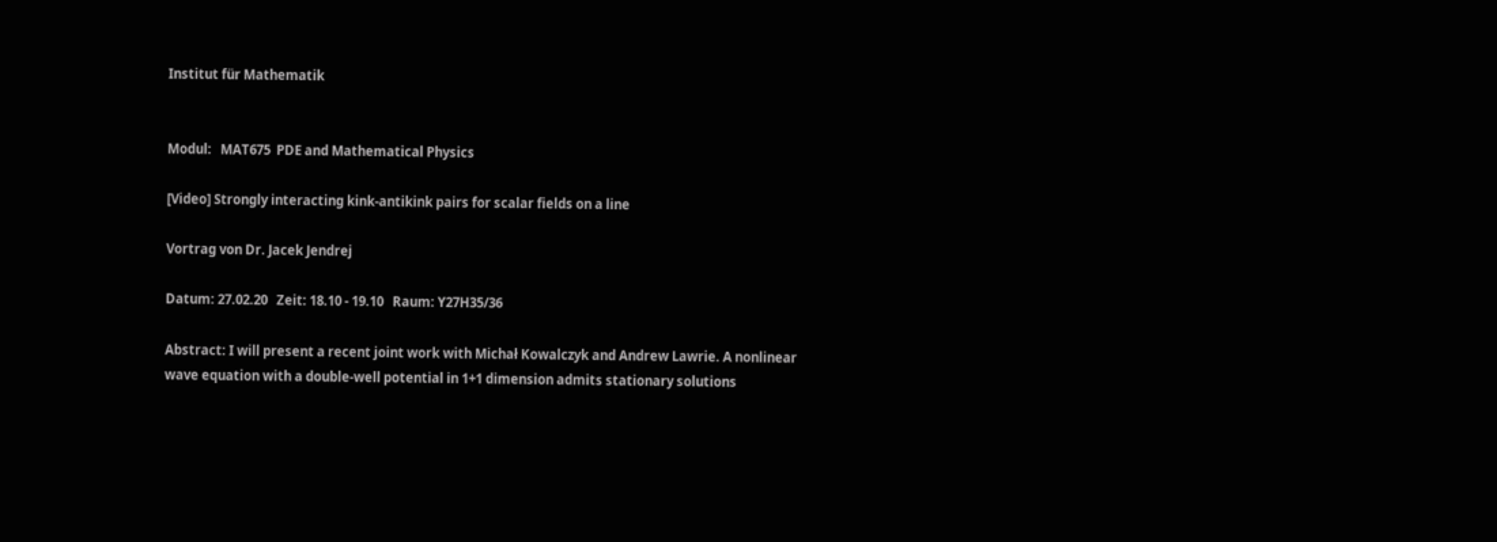Institut für Mathematik


Modul:   MAT675  PDE and Mathematical Physics

[Video] Strongly interacting kink-antikink pairs for scalar fields on a line

Vortrag von Dr. Jacek Jendrej

Datum: 27.02.20   Zeit: 18.10 - 19.10   Raum: Y27H35/36

Abstract: I will present a recent joint work with Michał Kowalczyk and Andrew Lawrie. A nonlinear wave equation with a double-well potential in 1+1 dimension admits stationary solutions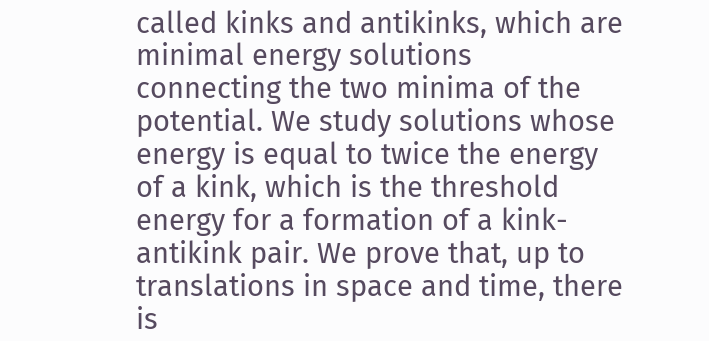called kinks and antikinks, which are minimal energy solutions connecting the two minima of the potential. We study solutions whose energy is equal to twice the energy of a kink, which is the threshold energy for a formation of a kink-antikink pair. We prove that, up to translations in space and time, there is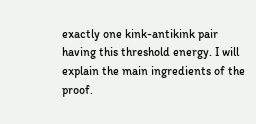exactly one kink-antikink pair having this threshold energy. I will explain the main ingredients of the proof.